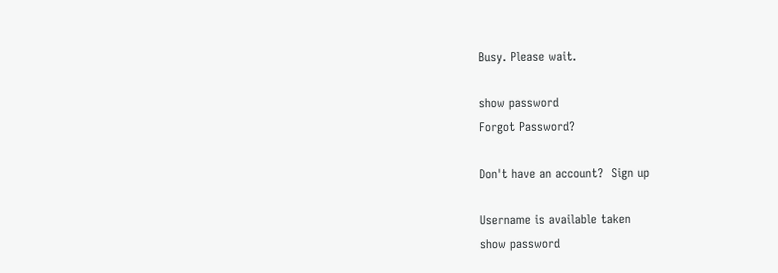Busy. Please wait.

show password
Forgot Password?

Don't have an account?  Sign up

Username is available taken
show password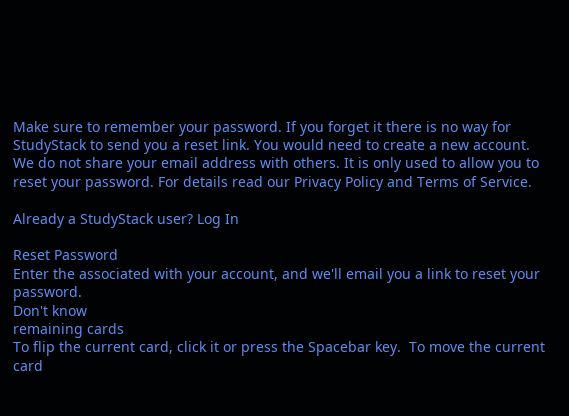Make sure to remember your password. If you forget it there is no way for StudyStack to send you a reset link. You would need to create a new account.
We do not share your email address with others. It is only used to allow you to reset your password. For details read our Privacy Policy and Terms of Service.

Already a StudyStack user? Log In

Reset Password
Enter the associated with your account, and we'll email you a link to reset your password.
Don't know
remaining cards
To flip the current card, click it or press the Spacebar key.  To move the current card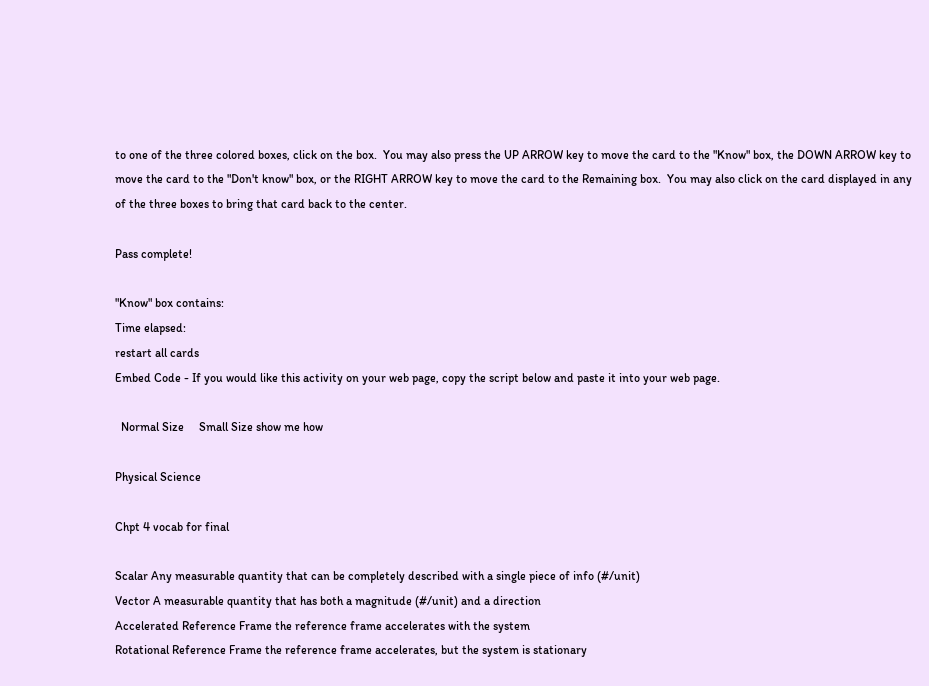to one of the three colored boxes, click on the box.  You may also press the UP ARROW key to move the card to the "Know" box, the DOWN ARROW key to move the card to the "Don't know" box, or the RIGHT ARROW key to move the card to the Remaining box.  You may also click on the card displayed in any of the three boxes to bring that card back to the center.

Pass complete!

"Know" box contains:
Time elapsed:
restart all cards
Embed Code - If you would like this activity on your web page, copy the script below and paste it into your web page.

  Normal Size     Small Size show me how

Physical Science

Chpt 4 vocab for final

Scalar Any measurable quantity that can be completely described with a single piece of info (#/unit)
Vector A measurable quantity that has both a magnitude (#/unit) and a direction
Accelerated Reference Frame the reference frame accelerates with the system
Rotational Reference Frame the reference frame accelerates, but the system is stationary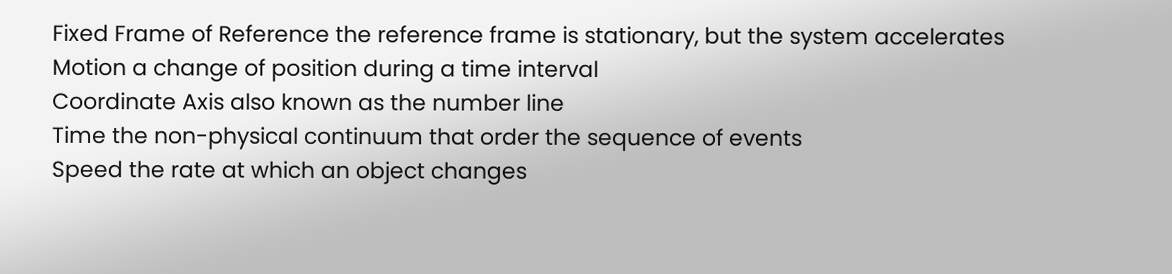Fixed Frame of Reference the reference frame is stationary, but the system accelerates
Motion a change of position during a time interval
Coordinate Axis also known as the number line
Time the non-physical continuum that order the sequence of events
Speed the rate at which an object changes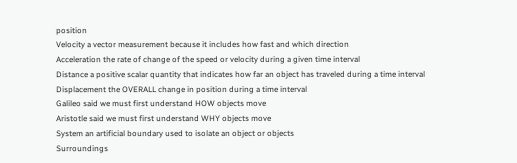position
Velocity a vector measurement because it includes how fast and which direction
Acceleration the rate of change of the speed or velocity during a given time interval
Distance a positive scalar quantity that indicates how far an object has traveled during a time interval
Displacement the OVERALL change in position during a time interval
Galileo said we must first understand HOW objects move
Aristotle said we must first understand WHY objects move
System an artificial boundary used to isolate an object or objects
Surroundings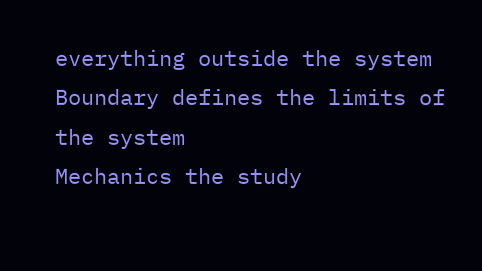everything outside the system
Boundary defines the limits of the system
Mechanics the study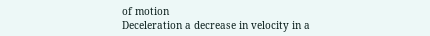of motion
Deceleration a decrease in velocity in a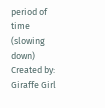period of time (slowing down)
Created by: Giraffe Girl